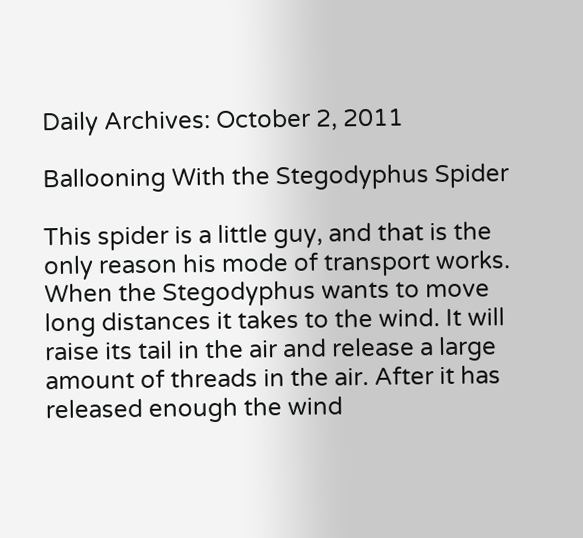Daily Archives: October 2, 2011

Ballooning With the Stegodyphus Spider

This spider is a little guy, and that is the only reason his mode of transport works. When the Stegodyphus wants to move long distances it takes to the wind. It will raise its tail in the air and release a large amount of threads in the air. After it has released enough the wind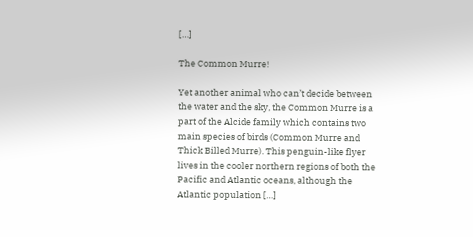[…]

The Common Murre!

Yet another animal who can’t decide between the water and the sky, the Common Murre is a part of the Alcide family which contains two main species of birds (Common Murre and Thick Billed Murre). This penguin-like flyer lives in the cooler northern regions of both the Pacific and Atlantic oceans, although the Atlantic population […]